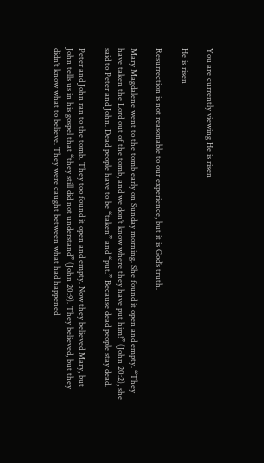You are currently viewing He is risen

He is risen

Resurrection is not reasonable to our experience, but it is God’s truth.

Mary Magdalene went to the tomb early on Sunday morning. She found it open and empty. “They have taken the Lord out of the tomb, and we don’t know where they have put him!” (John 20:2), she said to Peter and John. Dead people have to be “taken” and “put.” Because dead people stay dead.

Peter and John ran to the tomb. They too found it open and empty. Now they believed Mary, but John tells us in his gospel that “they still did not understand” (John 20:9). They believed, but they didn’t know what to believe. They were caught between what had happened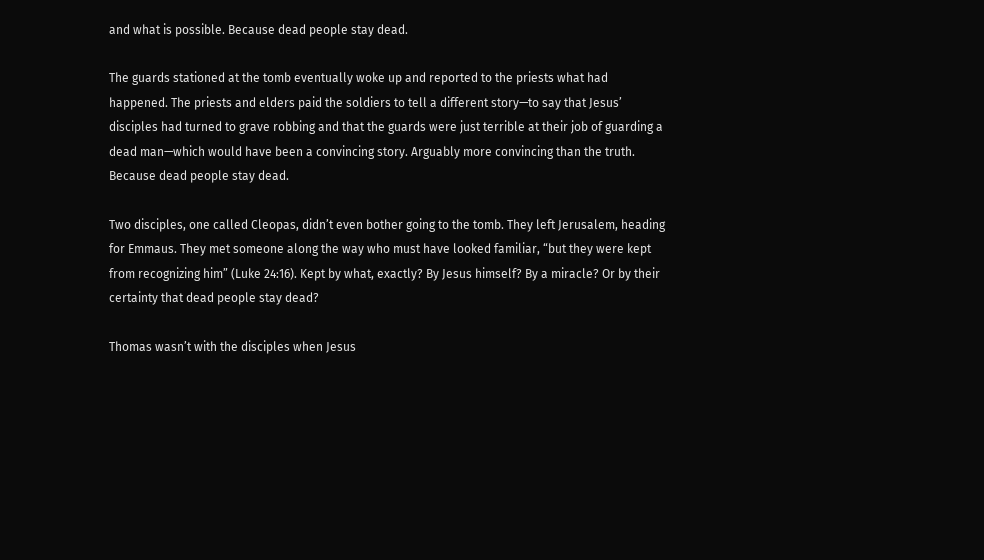and what is possible. Because dead people stay dead.

The guards stationed at the tomb eventually woke up and reported to the priests what had happened. The priests and elders paid the soldiers to tell a different story—to say that Jesus’ disciples had turned to grave robbing and that the guards were just terrible at their job of guarding a dead man—which would have been a convincing story. Arguably more convincing than the truth. Because dead people stay dead.

Two disciples, one called Cleopas, didn’t even bother going to the tomb. They left Jerusalem, heading for Emmaus. They met someone along the way who must have looked familiar, “but they were kept from recognizing him” (Luke 24:16). Kept by what, exactly? By Jesus himself? By a miracle? Or by their certainty that dead people stay dead?

Thomas wasn’t with the disciples when Jesus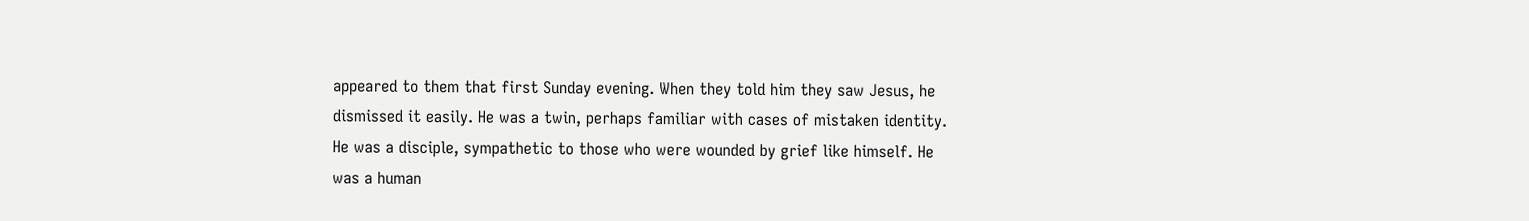appeared to them that first Sunday evening. When they told him they saw Jesus, he dismissed it easily. He was a twin, perhaps familiar with cases of mistaken identity. He was a disciple, sympathetic to those who were wounded by grief like himself. He was a human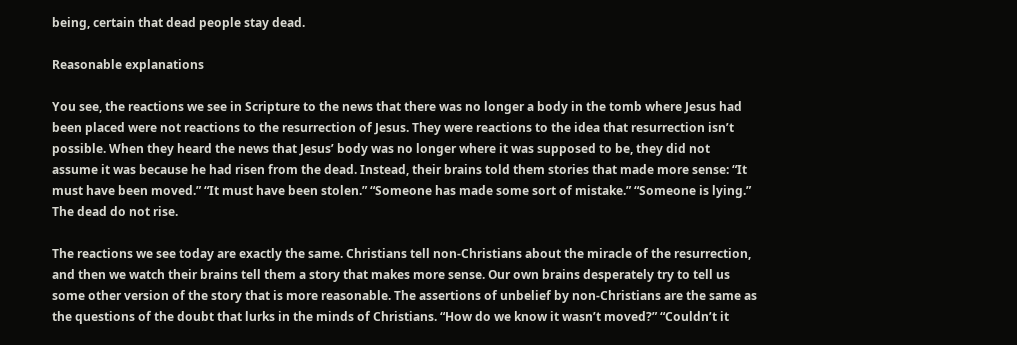being, certain that dead people stay dead.

Reasonable explanations

You see, the reactions we see in Scripture to the news that there was no longer a body in the tomb where Jesus had been placed were not reactions to the resurrection of Jesus. They were reactions to the idea that resurrection isn’t possible. When they heard the news that Jesus’ body was no longer where it was supposed to be, they did not assume it was because he had risen from the dead. Instead, their brains told them stories that made more sense: “It must have been moved.” “It must have been stolen.” “Someone has made some sort of mistake.” “Someone is lying.” The dead do not rise.

The reactions we see today are exactly the same. Christians tell non-Christians about the miracle of the resurrection, and then we watch their brains tell them a story that makes more sense. Our own brains desperately try to tell us some other version of the story that is more reasonable. The assertions of unbelief by non-Christians are the same as the questions of the doubt that lurks in the minds of Christians. “How do we know it wasn’t moved?” “Couldn’t it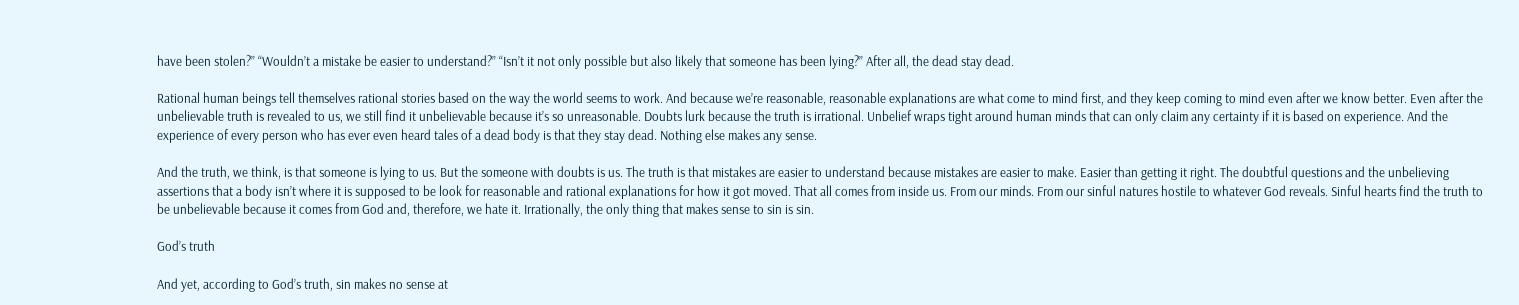have been stolen?” “Wouldn’t a mistake be easier to understand?” “Isn’t it not only possible but also likely that someone has been lying?” After all, the dead stay dead.

Rational human beings tell themselves rational stories based on the way the world seems to work. And because we’re reasonable, reasonable explanations are what come to mind first, and they keep coming to mind even after we know better. Even after the unbelievable truth is revealed to us, we still find it unbelievable because it’s so unreasonable. Doubts lurk because the truth is irrational. Unbelief wraps tight around human minds that can only claim any certainty if it is based on experience. And the experience of every person who has ever even heard tales of a dead body is that they stay dead. Nothing else makes any sense.

And the truth, we think, is that someone is lying to us. But the someone with doubts is us. The truth is that mistakes are easier to understand because mistakes are easier to make. Easier than getting it right. The doubtful questions and the unbelieving assertions that a body isn’t where it is supposed to be look for reasonable and rational explanations for how it got moved. That all comes from inside us. From our minds. From our sinful natures hostile to whatever God reveals. Sinful hearts find the truth to be unbelievable because it comes from God and, therefore, we hate it. Irrationally, the only thing that makes sense to sin is sin.

God’s truth

And yet, according to God’s truth, sin makes no sense at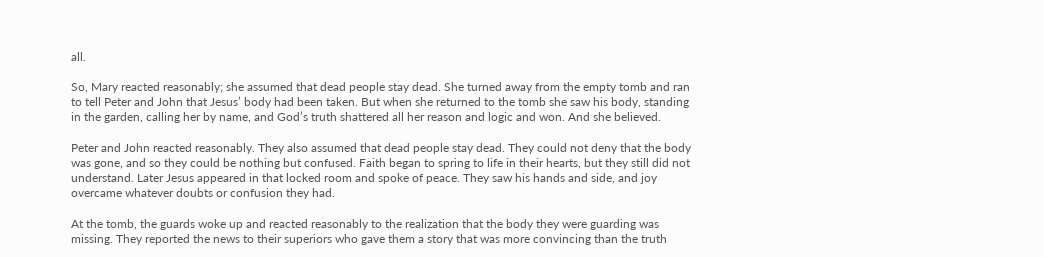all.

So, Mary reacted reasonably; she assumed that dead people stay dead. She turned away from the empty tomb and ran to tell Peter and John that Jesus’ body had been taken. But when she returned to the tomb she saw his body, standing in the garden, calling her by name, and God’s truth shattered all her reason and logic and won. And she believed.

Peter and John reacted reasonably. They also assumed that dead people stay dead. They could not deny that the body was gone, and so they could be nothing but confused. Faith began to spring to life in their hearts, but they still did not understand. Later Jesus appeared in that locked room and spoke of peace. They saw his hands and side, and joy overcame whatever doubts or confusion they had.

At the tomb, the guards woke up and reacted reasonably to the realization that the body they were guarding was missing. They reported the news to their superiors who gave them a story that was more convincing than the truth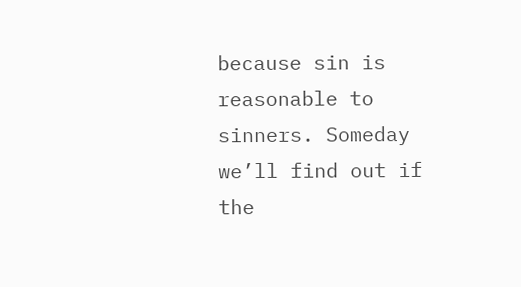because sin is reasonable to sinners. Someday we’ll find out if the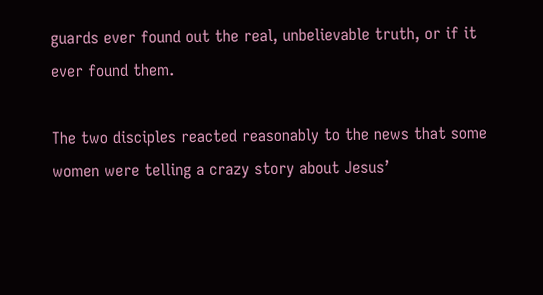guards ever found out the real, unbelievable truth, or if it ever found them.

The two disciples reacted reasonably to the news that some women were telling a crazy story about Jesus’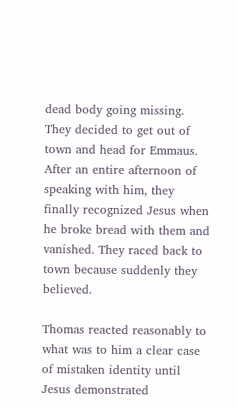dead body going missing. They decided to get out of town and head for Emmaus. After an entire afternoon of speaking with him, they finally recognized Jesus when he broke bread with them and vanished. They raced back to town because suddenly they believed.

Thomas reacted reasonably to what was to him a clear case of mistaken identity until Jesus demonstrated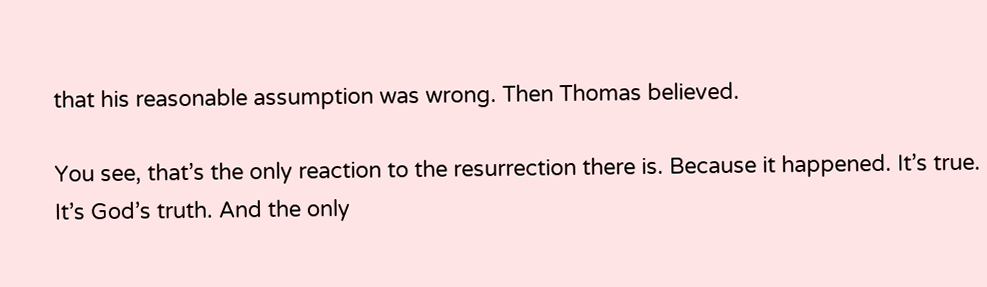that his reasonable assumption was wrong. Then Thomas believed.

You see, that’s the only reaction to the resurrection there is. Because it happened. It’s true. It’s God’s truth. And the only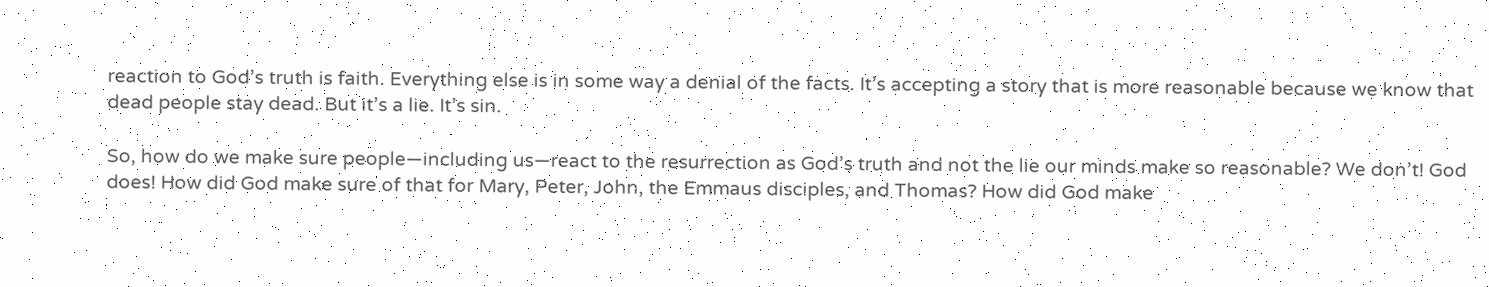reaction to God’s truth is faith. Everything else is in some way a denial of the facts. It’s accepting a story that is more reasonable because we know that dead people stay dead. But it’s a lie. It’s sin.

So, how do we make sure people—including us—react to the resurrection as God’s truth and not the lie our minds make so reasonable? We don’t! God does! How did God make sure of that for Mary, Peter, John, the Emmaus disciples, and Thomas? How did God make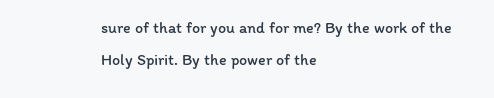sure of that for you and for me? By the work of the Holy Spirit. By the power of the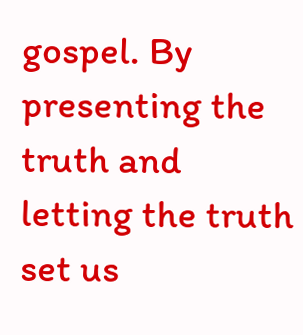gospel. By presenting the truth and letting the truth set us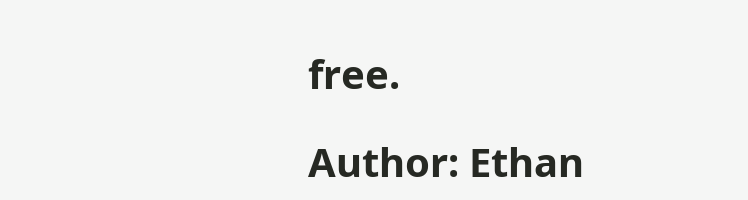free.

Author: Ethan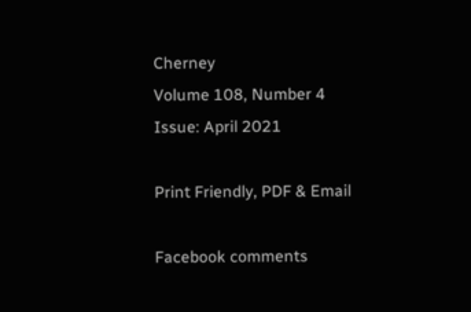Cherney
Volume 108, Number 4
Issue: April 2021

Print Friendly, PDF & Email

Facebook comments